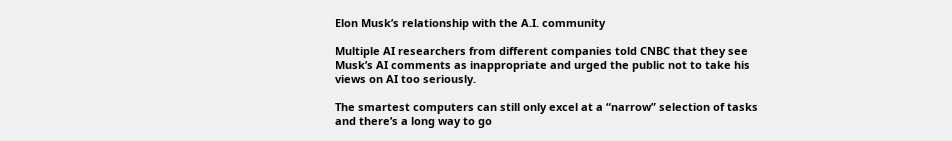Elon Musk’s relationship with the A.I. community

Multiple AI researchers from different companies told CNBC that they see Musk’s AI comments as inappropriate and urged the public not to take his views on AI too seriously.

The smartest computers can still only excel at a “narrow” selection of tasks and there’s a long way to go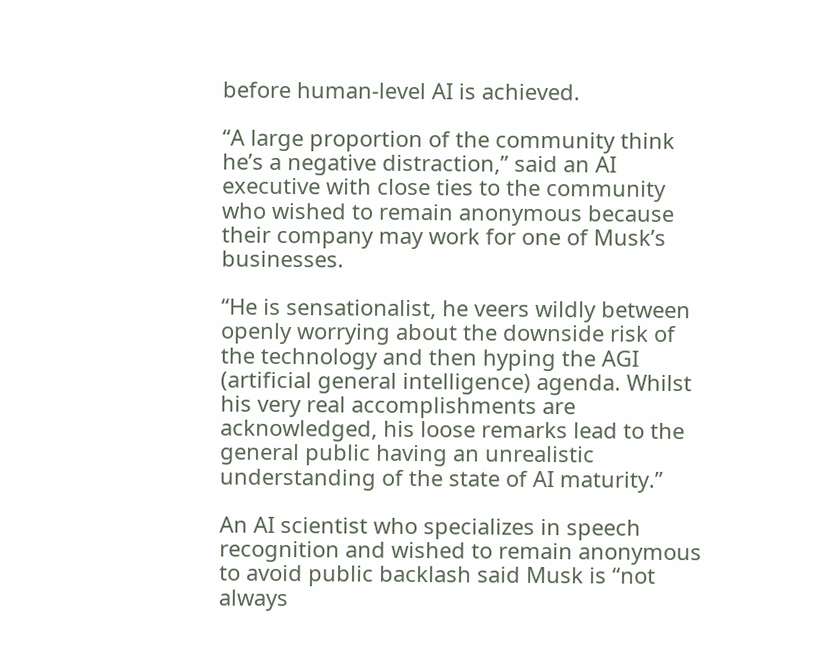before human-level AI is achieved.

“A large proportion of the community think he’s a negative distraction,” said an AI executive with close ties to the community who wished to remain anonymous because their company may work for one of Musk’s businesses.

“He is sensationalist, he veers wildly between openly worrying about the downside risk of the technology and then hyping the AGI (artificial general intelligence) agenda. Whilst his very real accomplishments are acknowledged, his loose remarks lead to the general public having an unrealistic understanding of the state of AI maturity.”

An AI scientist who specializes in speech recognition and wished to remain anonymous to avoid public backlash said Musk is “not always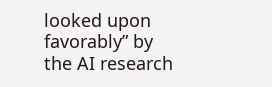looked upon favorably” by the AI research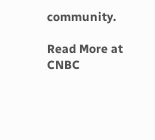community.

Read More at CNBC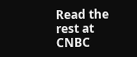Read the rest at CNBC